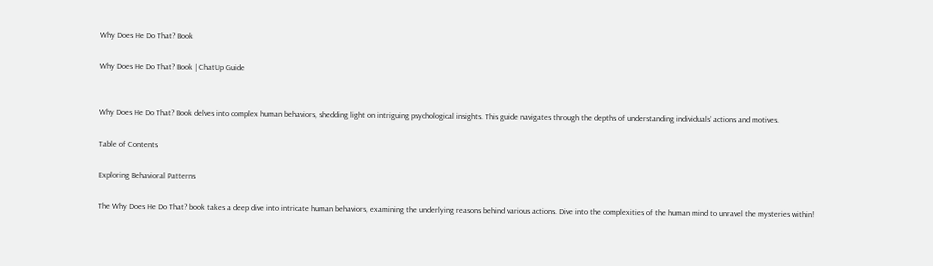Why Does He Do That? Book

Why Does He Do That? Book | ChatUp Guide


Why Does He Do That? Book delves into complex human behaviors, shedding light on intriguing psychological insights. This guide navigates through the depths of understanding individuals’ actions and motives.

Table of Contents

Exploring Behavioral Patterns

The Why Does He Do That? book takes a deep dive into intricate human behaviors, examining the underlying reasons behind various actions. Dive into the complexities of the human mind to unravel the mysteries within!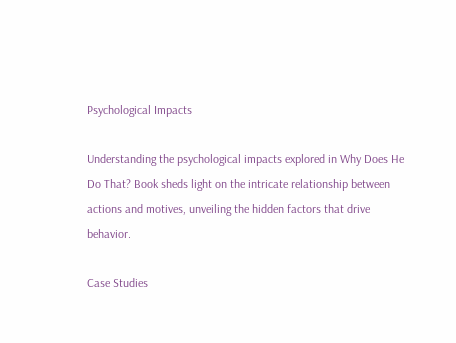Psychological Impacts

Understanding the psychological impacts explored in Why Does He Do That? Book sheds light on the intricate relationship between actions and motives, unveiling the hidden factors that drive behavior.

Case Studies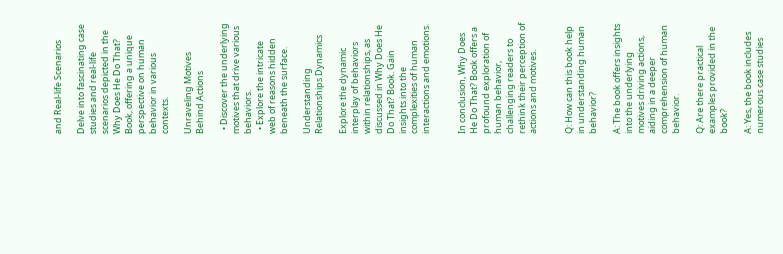and Real-life Scenarios

Delve into fascinating case studies and real-life scenarios depicted in the Why Does He Do That? Book, offering a unique perspective on human behavior in various contexts.

Unraveling Motives Behind Actions

  • Discover the underlying motives that drive various behaviors.
  • Explore the intricate web of reasons hidden beneath the surface.

Understanding Relationships Dynamics

Explore the dynamic interplay of behaviors within relationships, as discussed in Why Does He Do That? Book. Gain insights into the complexities of human interactions and emotions.


In conclusion, Why Does He Do That? Book offers a profound exploration of human behavior, challenging readers to rethink their perception of actions and motives.


Q: How can this book help in understanding human behavior?

A: The book offers insights into the underlying motives driving actions, aiding in a deeper comprehension of human behavior.

Q: Are there practical examples provided in the book?

A: Yes, the book includes numerous case studies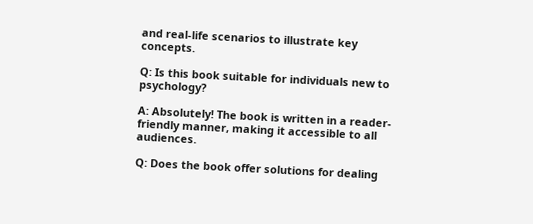and real-life scenarios to illustrate key concepts.

Q: Is this book suitable for individuals new to psychology?

A: Absolutely! The book is written in a reader-friendly manner, making it accessible to all audiences.

Q: Does the book offer solutions for dealing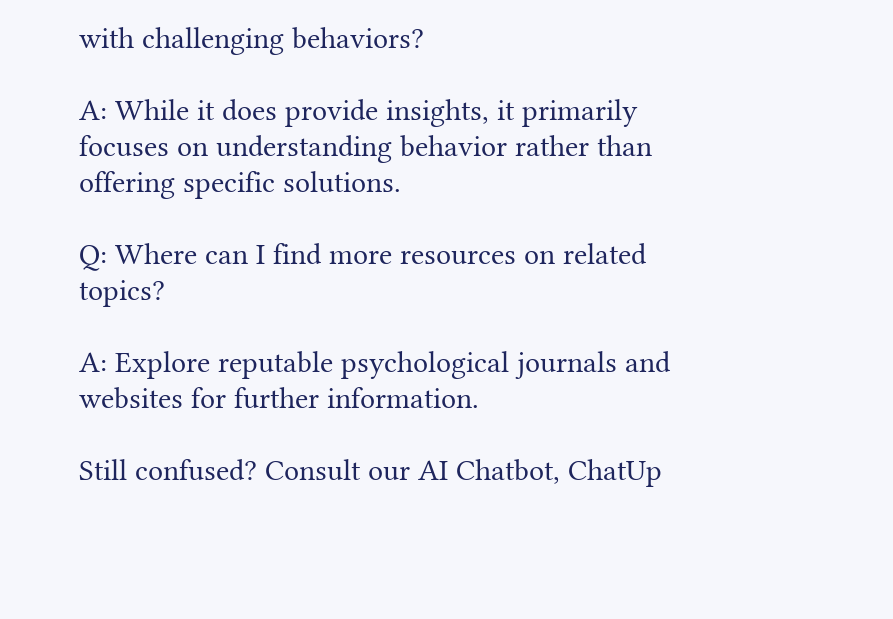with challenging behaviors?

A: While it does provide insights, it primarily focuses on understanding behavior rather than offering specific solutions.

Q: Where can I find more resources on related topics?

A: Explore reputable psychological journals and websites for further information.

Still confused? Consult our AI Chatbot, ChatUp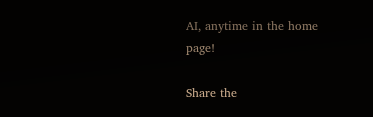AI, anytime in the home page!

Share the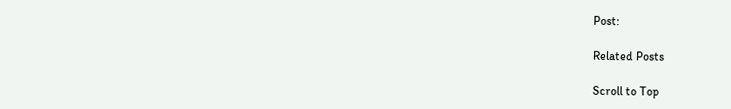Post:

Related Posts

Scroll to Top